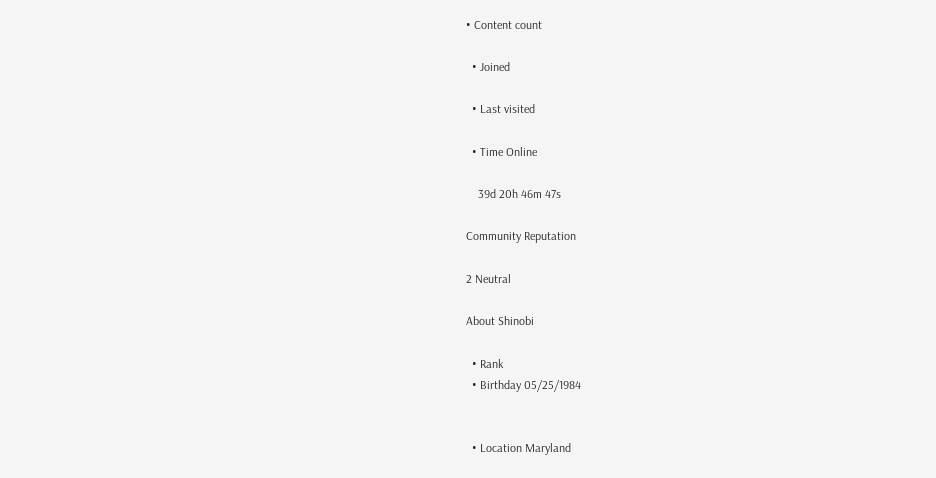• Content count

  • Joined

  • Last visited

  • Time Online

    39d 20h 46m 47s

Community Reputation

2 Neutral

About Shinobi

  • Rank
  • Birthday 05/25/1984


  • Location Maryland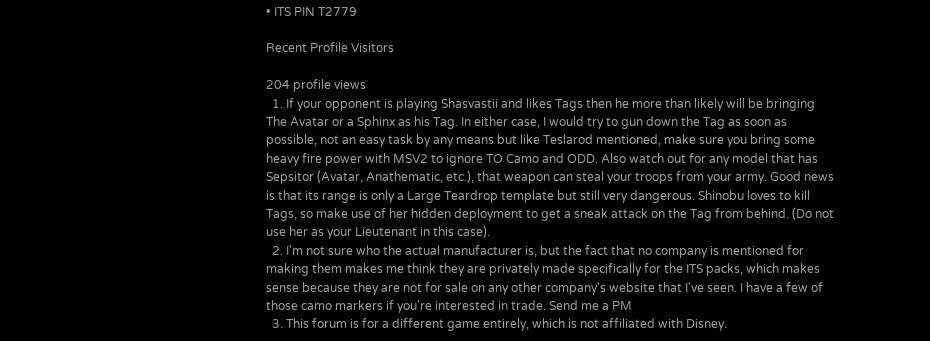• ITS PIN T2779

Recent Profile Visitors

204 profile views
  1. If your opponent is playing Shasvastii and likes Tags then he more than likely will be bringing The Avatar or a Sphinx as his Tag. In either case, I would try to gun down the Tag as soon as possible, not an easy task by any means but like Teslarod mentioned, make sure you bring some heavy fire power with MSV2 to ignore TO Camo and ODD. Also watch out for any model that has Sepsitor (Avatar, Anathematic, etc.), that weapon can steal your troops from your army. Good news is that its range is only a Large Teardrop template but still very dangerous. Shinobu loves to kill Tags, so make use of her hidden deployment to get a sneak attack on the Tag from behind. (Do not use her as your Lieutenant in this case).
  2. I'm not sure who the actual manufacturer is, but the fact that no company is mentioned for making them makes me think they are privately made specifically for the ITS packs, which makes sense because they are not for sale on any other company's website that I've seen. I have a few of those camo markers if you're interested in trade. Send me a PM
  3. This forum is for a different game entirely, which is not affiliated with Disney.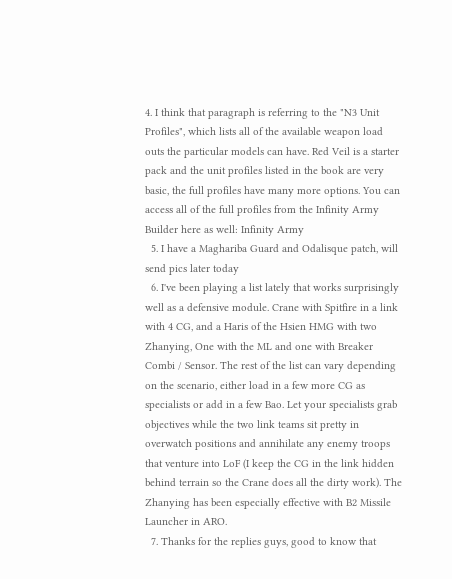4. I think that paragraph is referring to the "N3 Unit Profiles", which lists all of the available weapon load outs the particular models can have. Red Veil is a starter pack and the unit profiles listed in the book are very basic, the full profiles have many more options. You can access all of the full profiles from the Infinity Army Builder here as well: Infinity Army
  5. I have a Maghariba Guard and Odalisque patch, will send pics later today
  6. I've been playing a list lately that works surprisingly well as a defensive module. Crane with Spitfire in a link with 4 CG, and a Haris of the Hsien HMG with two Zhanying, One with the ML and one with Breaker Combi / Sensor. The rest of the list can vary depending on the scenario, either load in a few more CG as specialists or add in a few Bao. Let your specialists grab objectives while the two link teams sit pretty in overwatch positions and annihilate any enemy troops that venture into LoF (I keep the CG in the link hidden behind terrain so the Crane does all the dirty work). The Zhanying has been especially effective with B2 Missile Launcher in ARO.
  7. Thanks for the replies guys, good to know that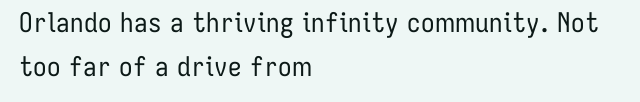Orlando has a thriving infinity community. Not too far of a drive from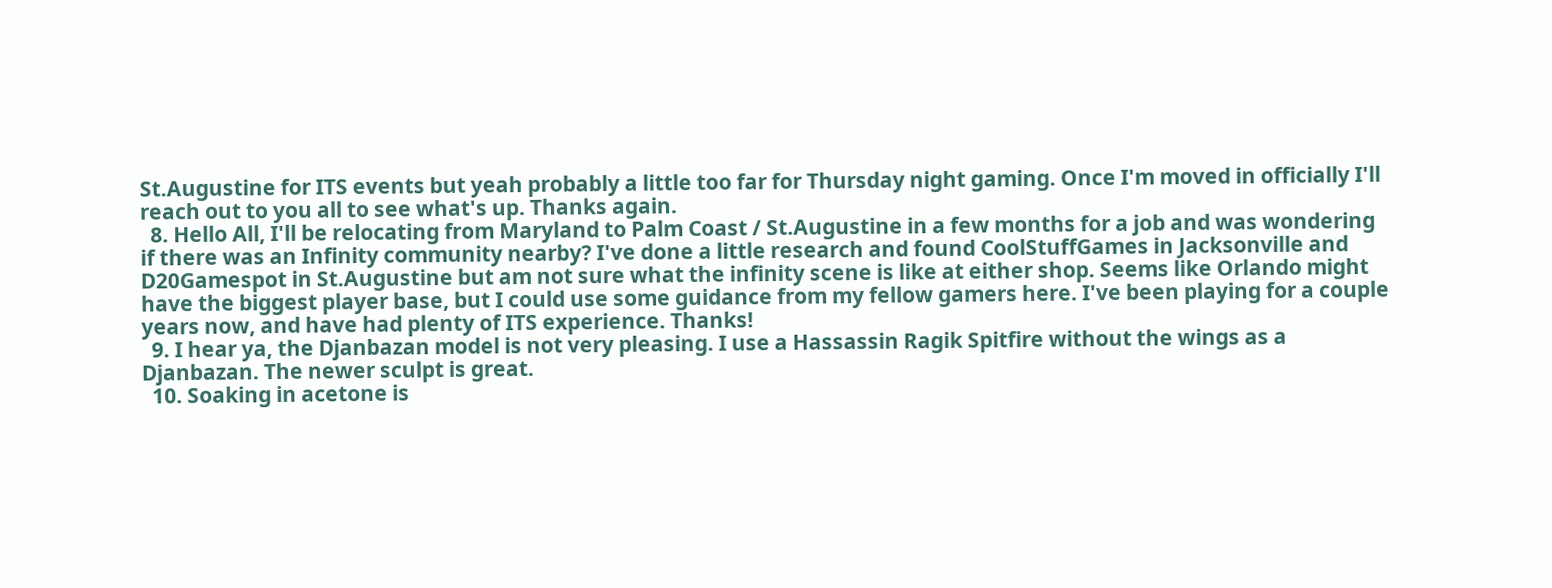St.Augustine for ITS events but yeah probably a little too far for Thursday night gaming. Once I'm moved in officially I'll reach out to you all to see what's up. Thanks again.
  8. Hello All, I'll be relocating from Maryland to Palm Coast / St.Augustine in a few months for a job and was wondering if there was an Infinity community nearby? I've done a little research and found CoolStuffGames in Jacksonville and D20Gamespot in St.Augustine but am not sure what the infinity scene is like at either shop. Seems like Orlando might have the biggest player base, but I could use some guidance from my fellow gamers here. I've been playing for a couple years now, and have had plenty of ITS experience. Thanks!
  9. I hear ya, the Djanbazan model is not very pleasing. I use a Hassassin Ragik Spitfire without the wings as a Djanbazan. The newer sculpt is great.
  10. Soaking in acetone is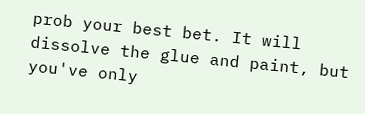prob your best bet. It will dissolve the glue and paint, but you've only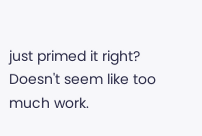just primed it right? Doesn't seem like too much work.